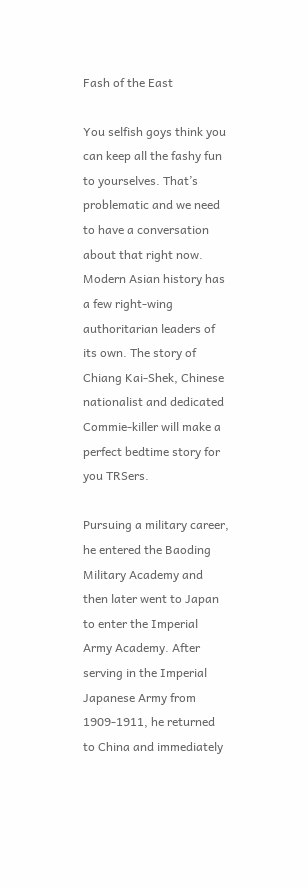Fash of the East

You selfish goys think you can keep all the fashy fun to yourselves. That’s problematic and we need to have a conversation about that right now. Modern Asian history has a few right-wing authoritarian leaders of its own. The story of Chiang Kai-Shek, Chinese nationalist and dedicated Commie-killer will make a perfect bedtime story for you TRSers.

Pursuing a military career, he entered the Baoding Military Academy and then later went to Japan to enter the Imperial Army Academy. After serving in the Imperial Japanese Army from 1909-1911, he returned to China and immediately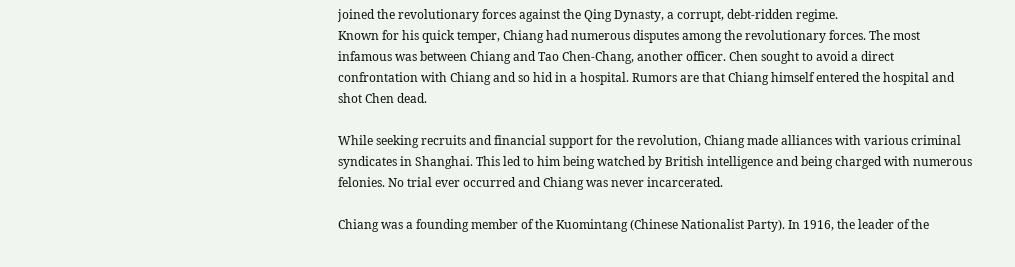joined the revolutionary forces against the Qing Dynasty, a corrupt, debt-ridden regime.
Known for his quick temper, Chiang had numerous disputes among the revolutionary forces. The most infamous was between Chiang and Tao Chen-Chang, another officer. Chen sought to avoid a direct confrontation with Chiang and so hid in a hospital. Rumors are that Chiang himself entered the hospital and shot Chen dead.

While seeking recruits and financial support for the revolution, Chiang made alliances with various criminal syndicates in Shanghai. This led to him being watched by British intelligence and being charged with numerous felonies. No trial ever occurred and Chiang was never incarcerated.

Chiang was a founding member of the Kuomintang (Chinese Nationalist Party). In 1916, the leader of the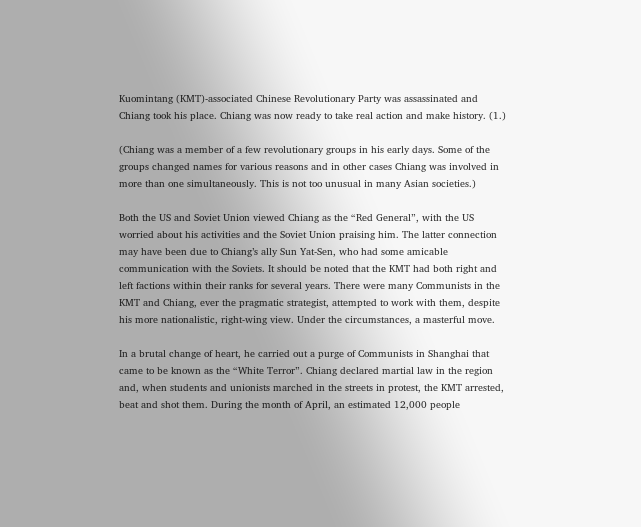Kuomintang (KMT)-associated Chinese Revolutionary Party was assassinated and Chiang took his place. Chiang was now ready to take real action and make history. (1.)

(Chiang was a member of a few revolutionary groups in his early days. Some of the groups changed names for various reasons and in other cases Chiang was involved in more than one simultaneously. This is not too unusual in many Asian societies.)

Both the US and Soviet Union viewed Chiang as the “Red General”, with the US worried about his activities and the Soviet Union praising him. The latter connection may have been due to Chiang’s ally Sun Yat-Sen, who had some amicable communication with the Soviets. It should be noted that the KMT had both right and left factions within their ranks for several years. There were many Communists in the KMT and Chiang, ever the pragmatic strategist, attempted to work with them, despite his more nationalistic, right-wing view. Under the circumstances, a masterful move.

In a brutal change of heart, he carried out a purge of Communists in Shanghai that came to be known as the “White Terror”. Chiang declared martial law in the region and, when students and unionists marched in the streets in protest, the KMT arrested, beat and shot them. During the month of April, an estimated 12,000 people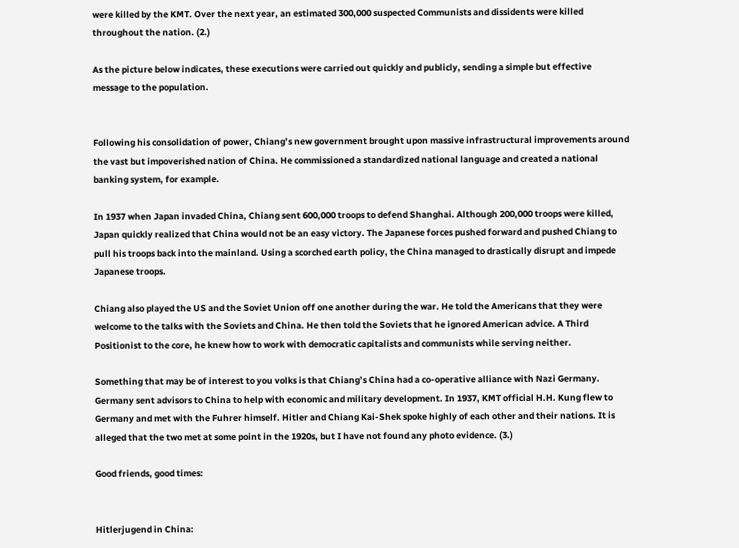were killed by the KMT. Over the next year, an estimated 300,000 suspected Communists and dissidents were killed throughout the nation. (2.)

As the picture below indicates, these executions were carried out quickly and publicly, sending a simple but effective message to the population.


Following his consolidation of power, Chiang’s new government brought upon massive infrastructural improvements around the vast but impoverished nation of China. He commissioned a standardized national language and created a national banking system, for example.

In 1937 when Japan invaded China, Chiang sent 600,000 troops to defend Shanghai. Although 200,000 troops were killed, Japan quickly realized that China would not be an easy victory. The Japanese forces pushed forward and pushed Chiang to pull his troops back into the mainland. Using a scorched earth policy, the China managed to drastically disrupt and impede Japanese troops.

Chiang also played the US and the Soviet Union off one another during the war. He told the Americans that they were welcome to the talks with the Soviets and China. He then told the Soviets that he ignored American advice. A Third Positionist to the core, he knew how to work with democratic capitalists and communists while serving neither.

Something that may be of interest to you volks is that Chiang’s China had a co-operative alliance with Nazi Germany. Germany sent advisors to China to help with economic and military development. In 1937, KMT official H.H. Kung flew to Germany and met with the Fuhrer himself. Hitler and Chiang Kai-Shek spoke highly of each other and their nations. It is alleged that the two met at some point in the 1920s, but I have not found any photo evidence. (3.)

Good friends, good times:


Hitlerjugend in China: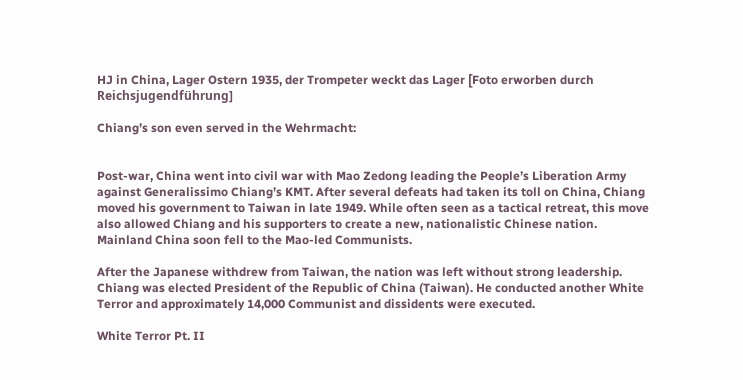HJ in China, Lager Ostern 1935, der Trompeter weckt das Lager [Foto erworben durch Reichsjugendführung]

Chiang’s son even served in the Wehrmacht:


Post-war, China went into civil war with Mao Zedong leading the People’s Liberation Army against Generalissimo Chiang’s KMT. After several defeats had taken its toll on China, Chiang moved his government to Taiwan in late 1949. While often seen as a tactical retreat, this move also allowed Chiang and his supporters to create a new, nationalistic Chinese nation. Mainland China soon fell to the Mao-led Communists.

After the Japanese withdrew from Taiwan, the nation was left without strong leadership. Chiang was elected President of the Republic of China (Taiwan). He conducted another White Terror and approximately 14,000 Communist and dissidents were executed.

White Terror Pt. II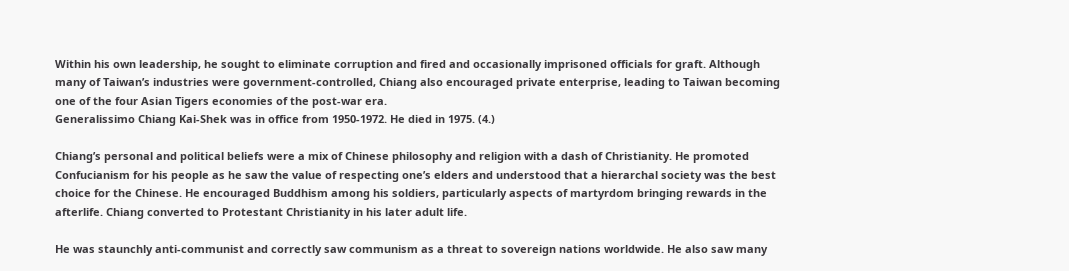Within his own leadership, he sought to eliminate corruption and fired and occasionally imprisoned officials for graft. Although many of Taiwan’s industries were government-controlled, Chiang also encouraged private enterprise, leading to Taiwan becoming one of the four Asian Tigers economies of the post-war era.
Generalissimo Chiang Kai-Shek was in office from 1950-1972. He died in 1975. (4.)

Chiang’s personal and political beliefs were a mix of Chinese philosophy and religion with a dash of Christianity. He promoted Confucianism for his people as he saw the value of respecting one’s elders and understood that a hierarchal society was the best choice for the Chinese. He encouraged Buddhism among his soldiers, particularly aspects of martyrdom bringing rewards in the afterlife. Chiang converted to Protestant Christianity in his later adult life.

He was staunchly anti-communist and correctly saw communism as a threat to sovereign nations worldwide. He also saw many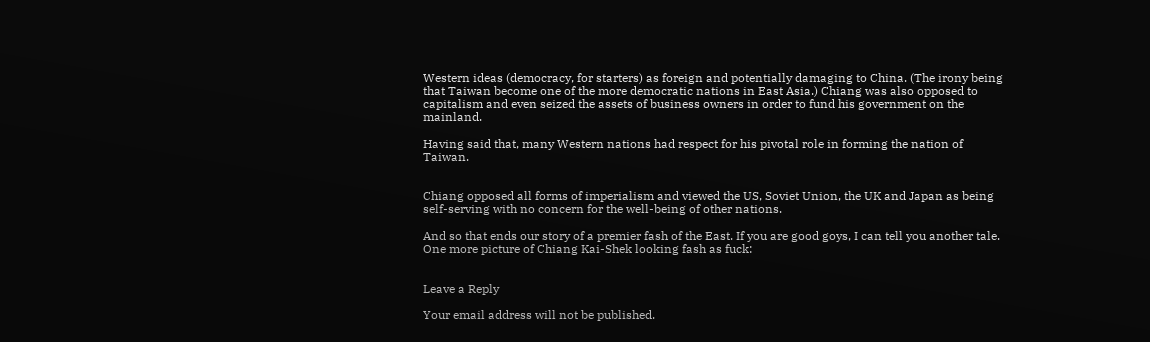Western ideas (democracy, for starters) as foreign and potentially damaging to China. (The irony being that Taiwan become one of the more democratic nations in East Asia.) Chiang was also opposed to capitalism and even seized the assets of business owners in order to fund his government on the mainland.

Having said that, many Western nations had respect for his pivotal role in forming the nation of Taiwan.


Chiang opposed all forms of imperialism and viewed the US, Soviet Union, the UK and Japan as being self-serving with no concern for the well-being of other nations.

And so that ends our story of a premier fash of the East. If you are good goys, I can tell you another tale.
One more picture of Chiang Kai-Shek looking fash as fuck:


Leave a Reply

Your email address will not be published.